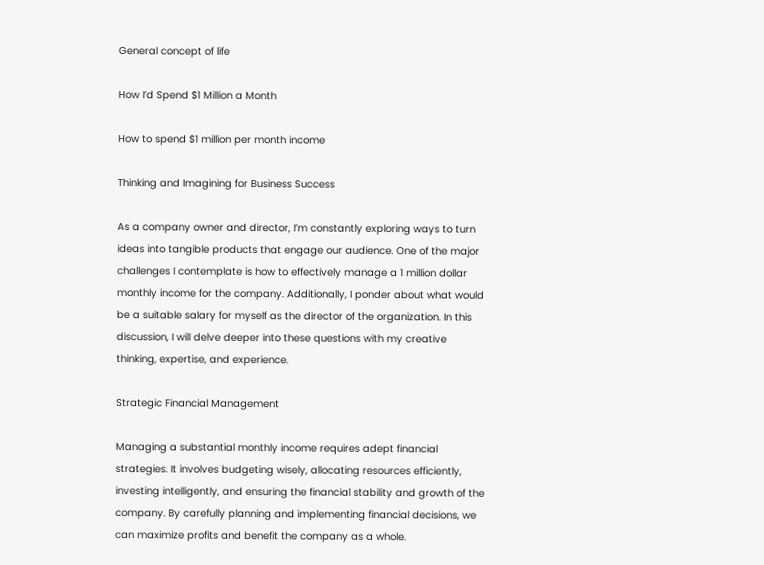General concept of life

How I’d Spend $1 Million a Month

How to spend $1 million per month income

Thinking and Imagining for Business Success

As a company owner and director, I’m constantly exploring ways to turn ideas into tangible products that engage our audience. One of the major challenges I contemplate is how to effectively manage a 1 million dollar monthly income for the company. Additionally, I ponder about what would be a suitable salary for myself as the director of the organization. In this discussion, I will delve deeper into these questions with my creative thinking, expertise, and experience.

Strategic Financial Management

Managing a substantial monthly income requires adept financial strategies. It involves budgeting wisely, allocating resources efficiently, investing intelligently, and ensuring the financial stability and growth of the company. By carefully planning and implementing financial decisions, we can maximize profits and benefit the company as a whole.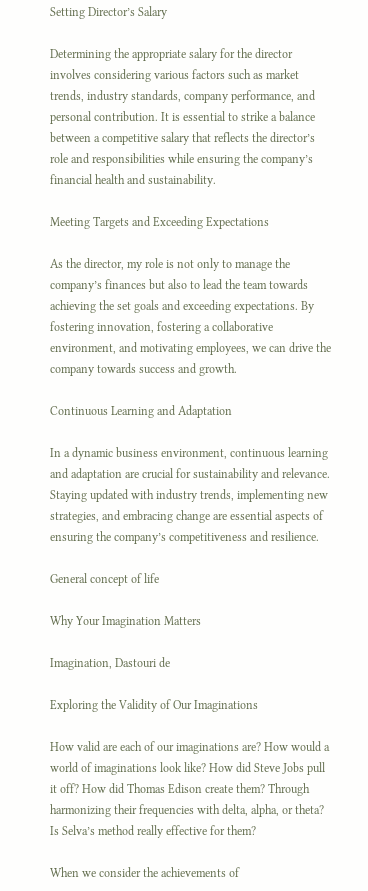Setting Director’s Salary

Determining the appropriate salary for the director involves considering various factors such as market trends, industry standards, company performance, and personal contribution. It is essential to strike a balance between a competitive salary that reflects the director’s role and responsibilities while ensuring the company’s financial health and sustainability.

Meeting Targets and Exceeding Expectations

As the director, my role is not only to manage the company’s finances but also to lead the team towards achieving the set goals and exceeding expectations. By fostering innovation, fostering a collaborative environment, and motivating employees, we can drive the company towards success and growth.

Continuous Learning and Adaptation

In a dynamic business environment, continuous learning and adaptation are crucial for sustainability and relevance. Staying updated with industry trends, implementing new strategies, and embracing change are essential aspects of ensuring the company’s competitiveness and resilience.

General concept of life

Why Your Imagination Matters

Imagination, Dastouri de

Exploring the Validity of Our Imaginations

How valid are each of our imaginations are? How would a world of imaginations look like? How did Steve Jobs pull it off? How did Thomas Edison create them? Through harmonizing their frequencies with delta, alpha, or theta? Is Selva’s method really effective for them?

When we consider the achievements of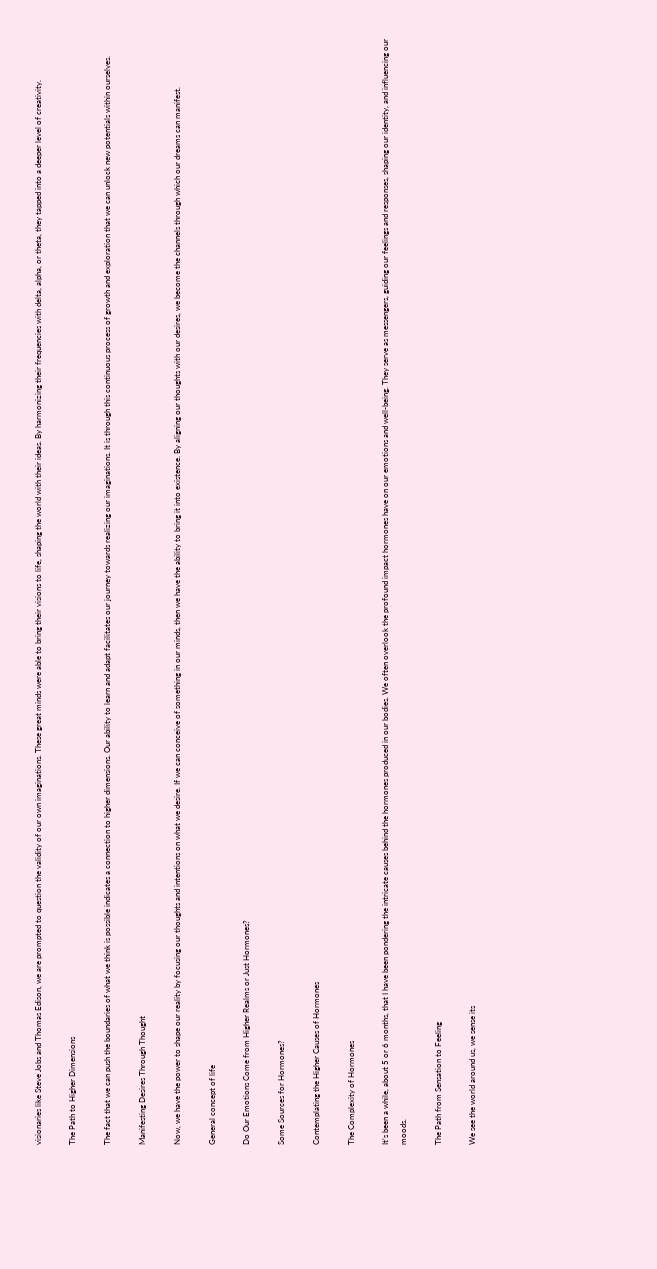visionaries like Steve Jobs and Thomas Edison, we are prompted to question the validity of our own imaginations. These great minds were able to bring their visions to life, shaping the world with their ideas. By harmonizing their frequencies with delta, alpha, or theta, they tapped into a deeper level of creativity.

The Path to Higher Dimensions

The fact that we can push the boundaries of what we think is possible indicates a connection to higher dimensions. Our ability to learn and adapt facilitates our journey towards realizing our imaginations. It is through this continuous process of growth and exploration that we can unlock new potentials within ourselves.

Manifesting Desires Through Thought

Now, we have the power to shape our reality by focusing our thoughts and intentions on what we desire. If we can conceive of something in our minds, then we have the ability to bring it into existence. By aligning our thoughts with our desires, we become the channels through which our dreams can manifest.

General concept of life

Do Our Emotions Come from Higher Realms or Just Hormones?

Some Sources for Hormones?

Contemplating the Higher Causes of Hormones

The Complexity of Hormones

It’s been a while, about 5 or 6 months, that I have been pondering the intricate causes behind the hormones produced in our bodies. We often overlook the profound impact hormones have on our emotions and well-being. They serve as messengers, guiding our feelings and responses, shaping our identity, and influencing our moods.

The Path from Sensation to Feeling

We see the world around us, we sense its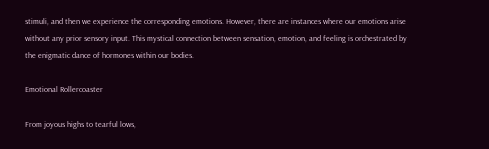stimuli, and then we experience the corresponding emotions. However, there are instances where our emotions arise without any prior sensory input. This mystical connection between sensation, emotion, and feeling is orchestrated by the enigmatic dance of hormones within our bodies.

Emotional Rollercoaster

From joyous highs to tearful lows,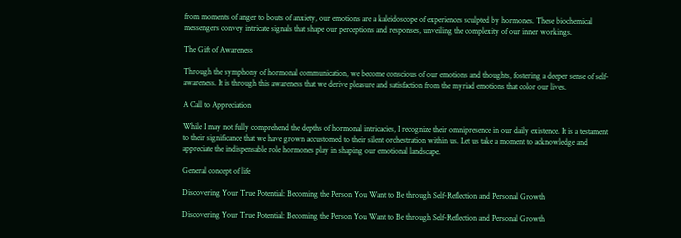from moments of anger to bouts of anxiety, our emotions are a kaleidoscope of experiences sculpted by hormones. These biochemical messengers convey intricate signals that shape our perceptions and responses, unveiling the complexity of our inner workings.

The Gift of Awareness

Through the symphony of hormonal communication, we become conscious of our emotions and thoughts, fostering a deeper sense of self-awareness. It is through this awareness that we derive pleasure and satisfaction from the myriad emotions that color our lives.

A Call to Appreciation

While I may not fully comprehend the depths of hormonal intricacies, I recognize their omnipresence in our daily existence. It is a testament to their significance that we have grown accustomed to their silent orchestration within us. Let us take a moment to acknowledge and appreciate the indispensable role hormones play in shaping our emotional landscape.

General concept of life

Discovering Your True Potential: Becoming the Person You Want to Be through Self-Reflection and Personal Growth

Discovering Your True Potential: Becoming the Person You Want to Be through Self-Reflection and Personal Growth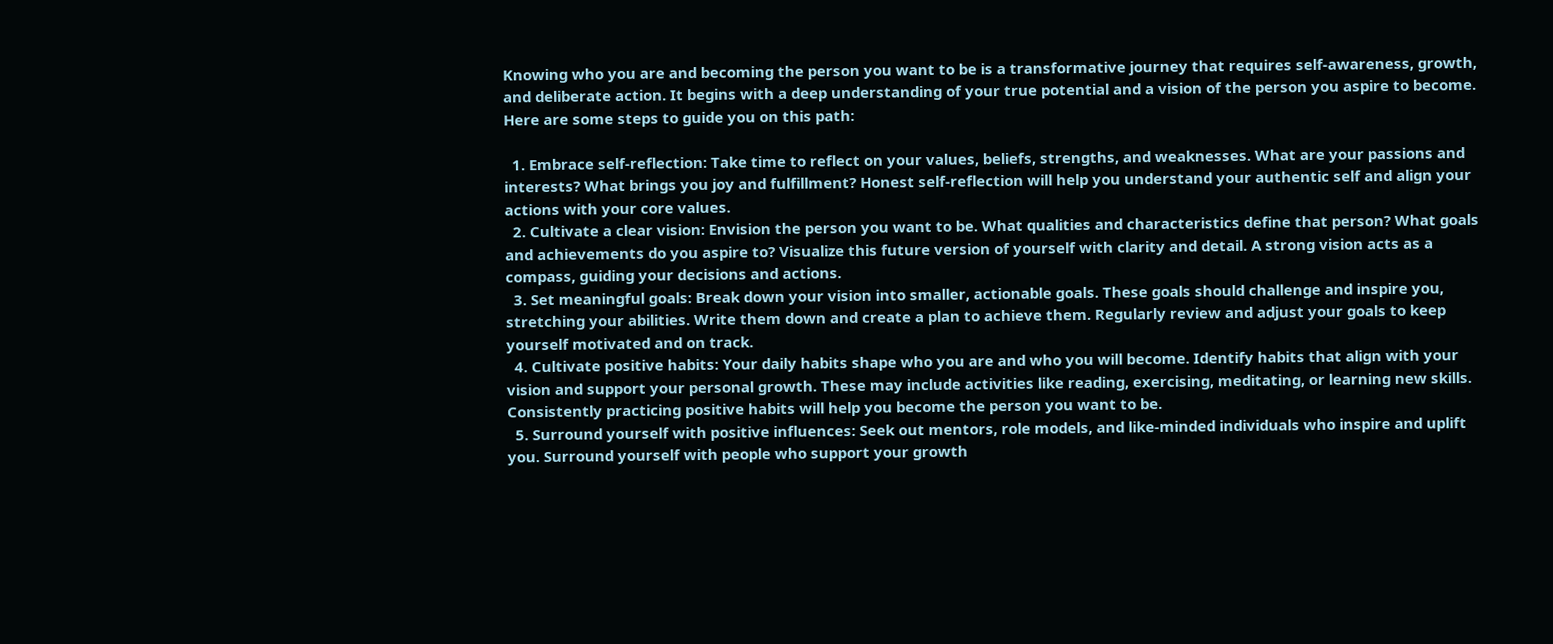Knowing who you are and becoming the person you want to be is a transformative journey that requires self-awareness, growth, and deliberate action. It begins with a deep understanding of your true potential and a vision of the person you aspire to become. Here are some steps to guide you on this path:

  1. Embrace self-reflection: Take time to reflect on your values, beliefs, strengths, and weaknesses. What are your passions and interests? What brings you joy and fulfillment? Honest self-reflection will help you understand your authentic self and align your actions with your core values.
  2. Cultivate a clear vision: Envision the person you want to be. What qualities and characteristics define that person? What goals and achievements do you aspire to? Visualize this future version of yourself with clarity and detail. A strong vision acts as a compass, guiding your decisions and actions.
  3. Set meaningful goals: Break down your vision into smaller, actionable goals. These goals should challenge and inspire you, stretching your abilities. Write them down and create a plan to achieve them. Regularly review and adjust your goals to keep yourself motivated and on track.
  4. Cultivate positive habits: Your daily habits shape who you are and who you will become. Identify habits that align with your vision and support your personal growth. These may include activities like reading, exercising, meditating, or learning new skills. Consistently practicing positive habits will help you become the person you want to be.
  5. Surround yourself with positive influences: Seek out mentors, role models, and like-minded individuals who inspire and uplift you. Surround yourself with people who support your growth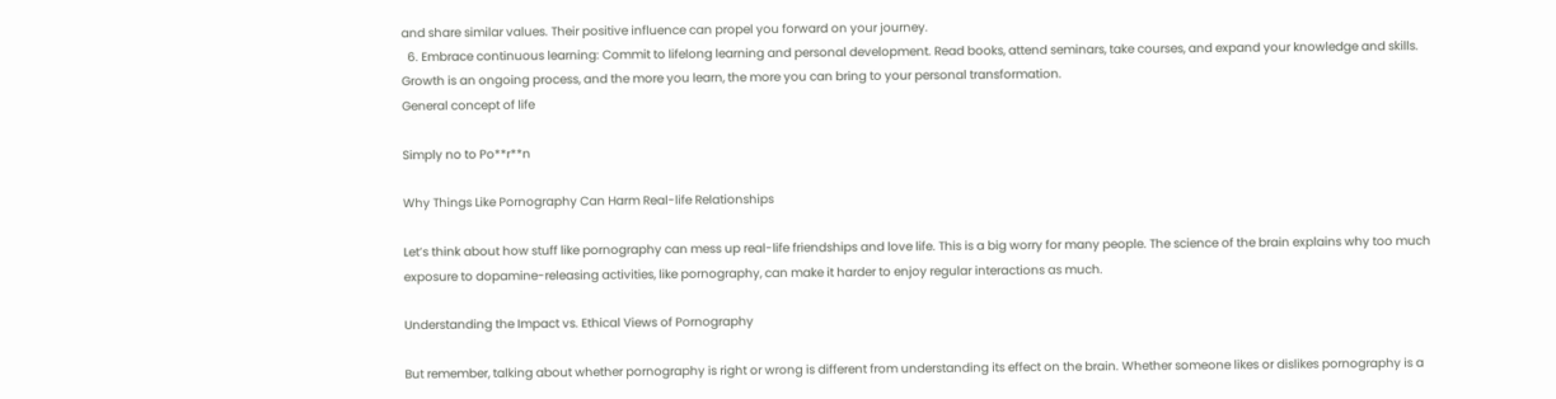and share similar values. Their positive influence can propel you forward on your journey.
  6. Embrace continuous learning: Commit to lifelong learning and personal development. Read books, attend seminars, take courses, and expand your knowledge and skills. Growth is an ongoing process, and the more you learn, the more you can bring to your personal transformation.
General concept of life

Simply no to Po**r**n

Why Things Like Pornography Can Harm Real-life Relationships

Let’s think about how stuff like pornography can mess up real-life friendships and love life. This is a big worry for many people. The science of the brain explains why too much exposure to dopamine-releasing activities, like pornography, can make it harder to enjoy regular interactions as much.

Understanding the Impact vs. Ethical Views of Pornography

But remember, talking about whether pornography is right or wrong is different from understanding its effect on the brain. Whether someone likes or dislikes pornography is a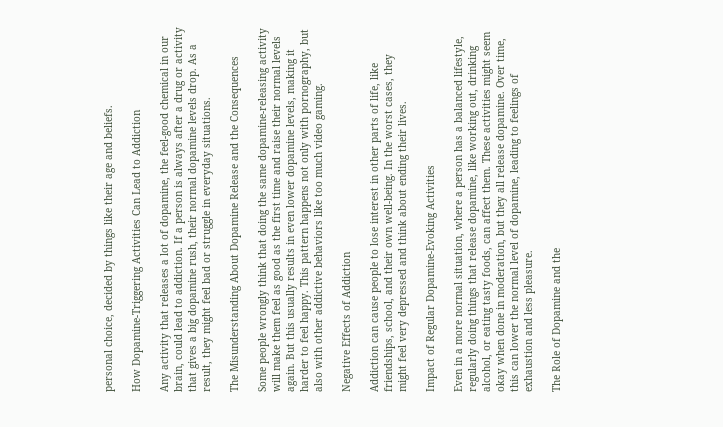personal choice, decided by things like their age and beliefs.

How Dopamine-Triggering Activities Can Lead to Addiction

Any activity that releases a lot of dopamine, the feel-good chemical in our brain, could lead to addiction. If a person is always after a drug or activity that gives a big dopamine rush, their normal dopamine levels drop. As a result, they might feel bad or struggle in everyday situations.

The Misunderstanding About Dopamine Release and the Consequences

Some people wrongly think that doing the same dopamine-releasing activity will make them feel as good as the first time and raise their normal levels again. But this usually results in even lower dopamine levels, making it harder to feel happy. This pattern happens not only with pornography, but also with other addictive behaviors like too much video gaming.

Negative Effects of Addiction

Addiction can cause people to lose interest in other parts of life, like friendships, school, and their own well-being. In the worst cases, they might feel very depressed and think about ending their lives.

Impact of Regular Dopamine-Evoking Activities

Even in a more normal situation, where a person has a balanced lifestyle, regularly doing things that release dopamine, like working out, drinking alcohol, or eating tasty foods, can affect them. These activities might seem okay when done in moderation, but they all release dopamine. Over time, this can lower the normal level of dopamine, leading to feelings of exhaustion and less pleasure.

The Role of Dopamine and the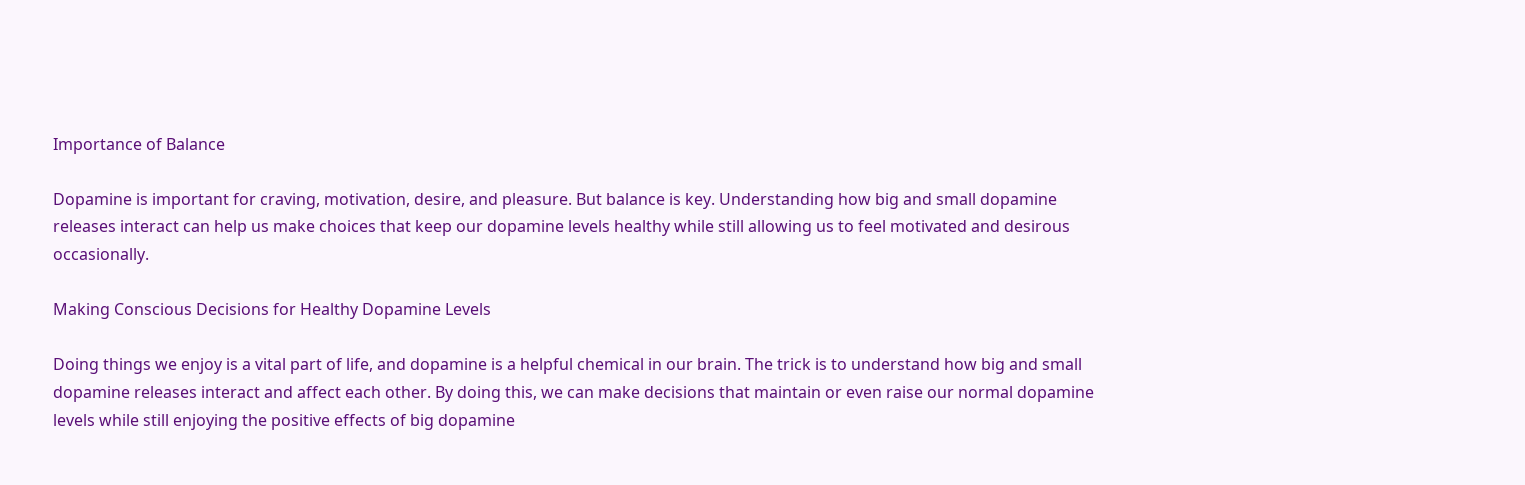Importance of Balance

Dopamine is important for craving, motivation, desire, and pleasure. But balance is key. Understanding how big and small dopamine releases interact can help us make choices that keep our dopamine levels healthy while still allowing us to feel motivated and desirous occasionally.

Making Conscious Decisions for Healthy Dopamine Levels

Doing things we enjoy is a vital part of life, and dopamine is a helpful chemical in our brain. The trick is to understand how big and small dopamine releases interact and affect each other. By doing this, we can make decisions that maintain or even raise our normal dopamine levels while still enjoying the positive effects of big dopamine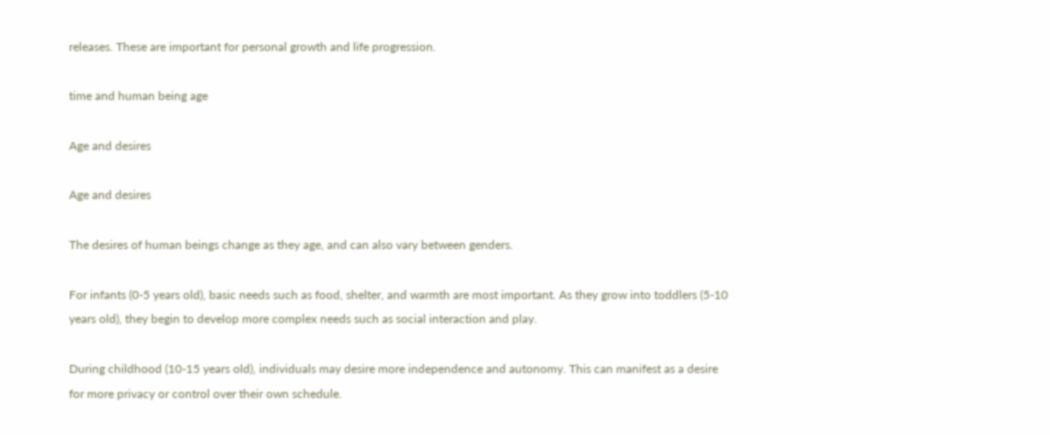releases. These are important for personal growth and life progression.

time and human being age

Age and desires

Age and desires

The desires of human beings change as they age, and can also vary between genders.

For infants (0-5 years old), basic needs such as food, shelter, and warmth are most important. As they grow into toddlers (5-10 years old), they begin to develop more complex needs such as social interaction and play.

During childhood (10-15 years old), individuals may desire more independence and autonomy. This can manifest as a desire for more privacy or control over their own schedule.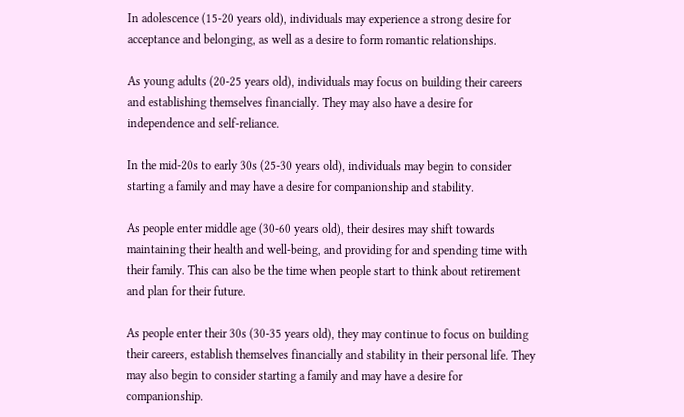In adolescence (15-20 years old), individuals may experience a strong desire for acceptance and belonging, as well as a desire to form romantic relationships.

As young adults (20-25 years old), individuals may focus on building their careers and establishing themselves financially. They may also have a desire for independence and self-reliance.

In the mid-20s to early 30s (25-30 years old), individuals may begin to consider starting a family and may have a desire for companionship and stability.

As people enter middle age (30-60 years old), their desires may shift towards maintaining their health and well-being, and providing for and spending time with their family. This can also be the time when people start to think about retirement and plan for their future.

As people enter their 30s (30-35 years old), they may continue to focus on building their careers, establish themselves financially and stability in their personal life. They may also begin to consider starting a family and may have a desire for companionship.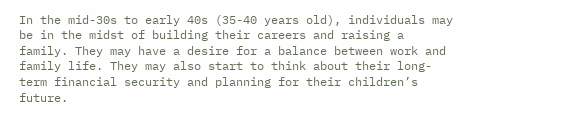In the mid-30s to early 40s (35-40 years old), individuals may be in the midst of building their careers and raising a family. They may have a desire for a balance between work and family life. They may also start to think about their long-term financial security and planning for their children’s future.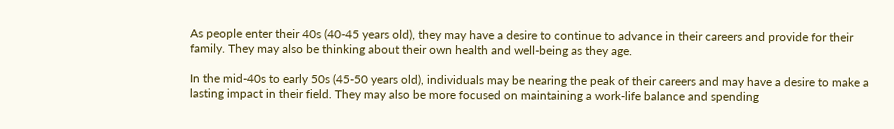As people enter their 40s (40-45 years old), they may have a desire to continue to advance in their careers and provide for their family. They may also be thinking about their own health and well-being as they age.

In the mid-40s to early 50s (45-50 years old), individuals may be nearing the peak of their careers and may have a desire to make a lasting impact in their field. They may also be more focused on maintaining a work-life balance and spending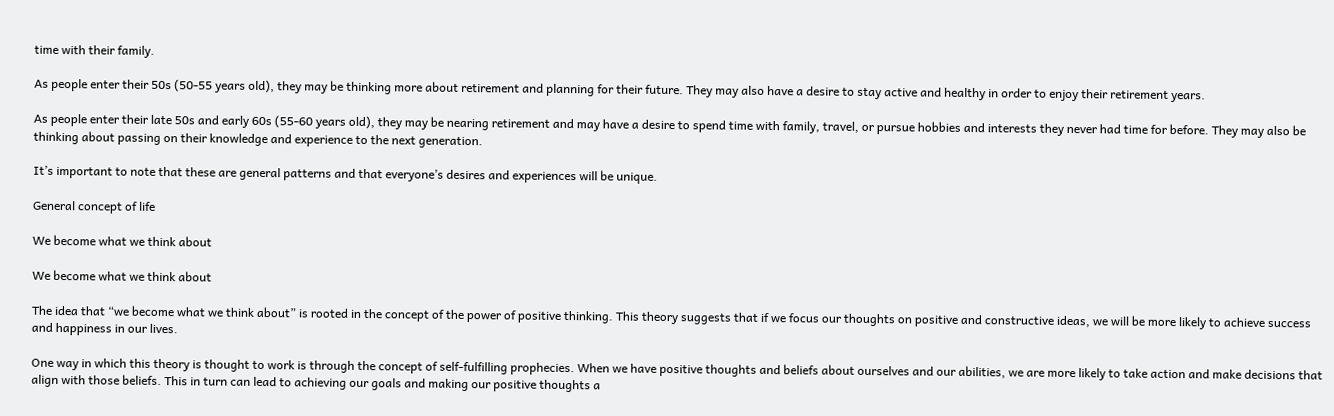time with their family.

As people enter their 50s (50-55 years old), they may be thinking more about retirement and planning for their future. They may also have a desire to stay active and healthy in order to enjoy their retirement years.

As people enter their late 50s and early 60s (55-60 years old), they may be nearing retirement and may have a desire to spend time with family, travel, or pursue hobbies and interests they never had time for before. They may also be thinking about passing on their knowledge and experience to the next generation.

It’s important to note that these are general patterns and that everyone’s desires and experiences will be unique.

General concept of life

We become what we think about

We become what we think about

The idea that “we become what we think about” is rooted in the concept of the power of positive thinking. This theory suggests that if we focus our thoughts on positive and constructive ideas, we will be more likely to achieve success and happiness in our lives.

One way in which this theory is thought to work is through the concept of self-fulfilling prophecies. When we have positive thoughts and beliefs about ourselves and our abilities, we are more likely to take action and make decisions that align with those beliefs. This in turn can lead to achieving our goals and making our positive thoughts a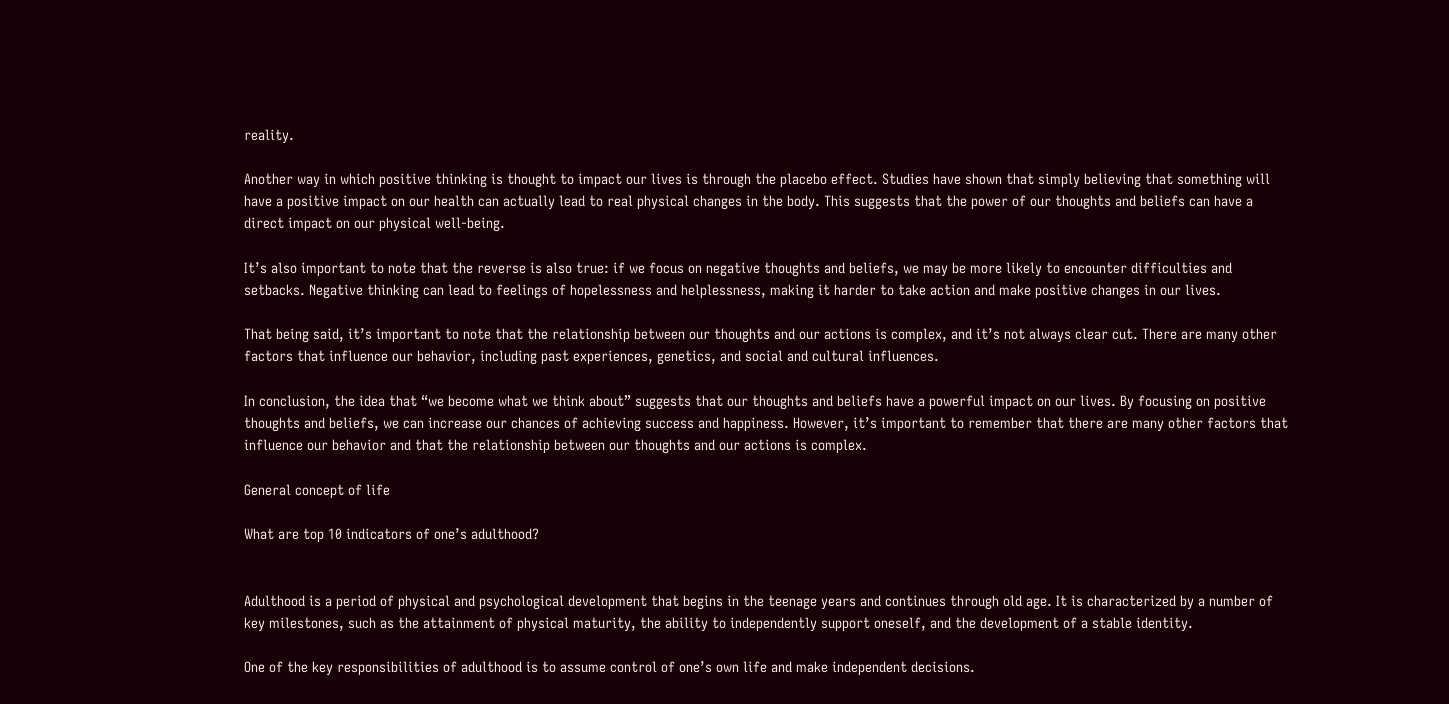reality.

Another way in which positive thinking is thought to impact our lives is through the placebo effect. Studies have shown that simply believing that something will have a positive impact on our health can actually lead to real physical changes in the body. This suggests that the power of our thoughts and beliefs can have a direct impact on our physical well-being.

It’s also important to note that the reverse is also true: if we focus on negative thoughts and beliefs, we may be more likely to encounter difficulties and setbacks. Negative thinking can lead to feelings of hopelessness and helplessness, making it harder to take action and make positive changes in our lives.

That being said, it’s important to note that the relationship between our thoughts and our actions is complex, and it’s not always clear cut. There are many other factors that influence our behavior, including past experiences, genetics, and social and cultural influences.

In conclusion, the idea that “we become what we think about” suggests that our thoughts and beliefs have a powerful impact on our lives. By focusing on positive thoughts and beliefs, we can increase our chances of achieving success and happiness. However, it’s important to remember that there are many other factors that influence our behavior and that the relationship between our thoughts and our actions is complex.

General concept of life

What are top 10 indicators of one’s adulthood?


Adulthood is a period of physical and psychological development that begins in the teenage years and continues through old age. It is characterized by a number of key milestones, such as the attainment of physical maturity, the ability to independently support oneself, and the development of a stable identity.

One of the key responsibilities of adulthood is to assume control of one’s own life and make independent decisions.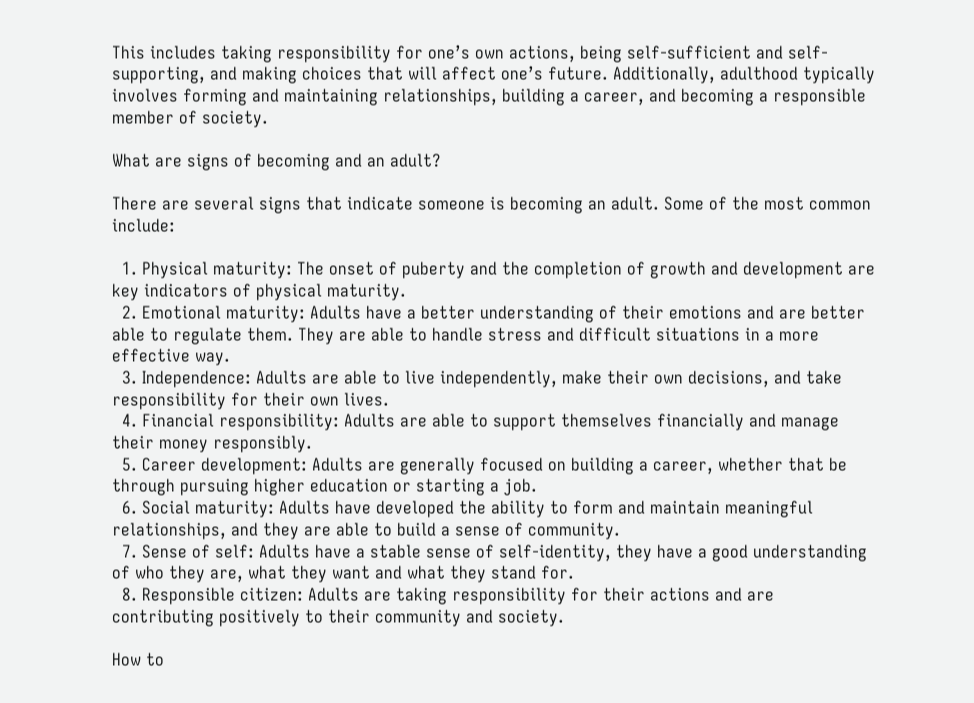This includes taking responsibility for one’s own actions, being self-sufficient and self-supporting, and making choices that will affect one’s future. Additionally, adulthood typically involves forming and maintaining relationships, building a career, and becoming a responsible member of society.

What are signs of becoming and an adult?

There are several signs that indicate someone is becoming an adult. Some of the most common include:

  1. Physical maturity: The onset of puberty and the completion of growth and development are key indicators of physical maturity.
  2. Emotional maturity: Adults have a better understanding of their emotions and are better able to regulate them. They are able to handle stress and difficult situations in a more effective way.
  3. Independence: Adults are able to live independently, make their own decisions, and take responsibility for their own lives.
  4. Financial responsibility: Adults are able to support themselves financially and manage their money responsibly.
  5. Career development: Adults are generally focused on building a career, whether that be through pursuing higher education or starting a job.
  6. Social maturity: Adults have developed the ability to form and maintain meaningful relationships, and they are able to build a sense of community.
  7. Sense of self: Adults have a stable sense of self-identity, they have a good understanding of who they are, what they want and what they stand for.
  8. Responsible citizen: Adults are taking responsibility for their actions and are contributing positively to their community and society.

How to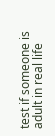test if someone is adult in real life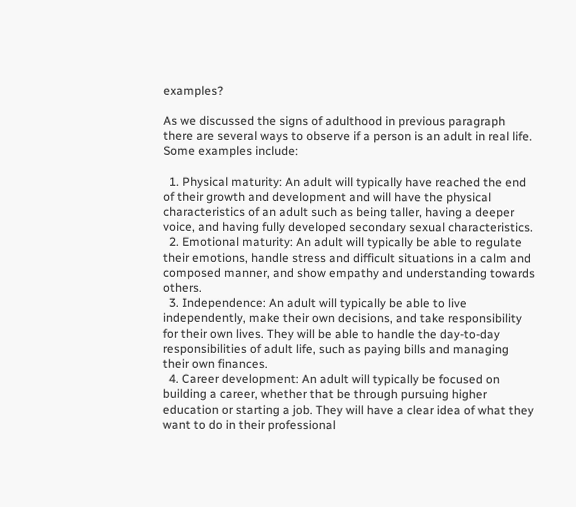examples?

As we discussed the signs of adulthood in previous paragraph there are several ways to observe if a person is an adult in real life. Some examples include:

  1. Physical maturity: An adult will typically have reached the end of their growth and development and will have the physical characteristics of an adult such as being taller, having a deeper voice, and having fully developed secondary sexual characteristics.
  2. Emotional maturity: An adult will typically be able to regulate their emotions, handle stress and difficult situations in a calm and composed manner, and show empathy and understanding towards others.
  3. Independence: An adult will typically be able to live independently, make their own decisions, and take responsibility for their own lives. They will be able to handle the day-to-day responsibilities of adult life, such as paying bills and managing their own finances.
  4. Career development: An adult will typically be focused on building a career, whether that be through pursuing higher education or starting a job. They will have a clear idea of what they want to do in their professional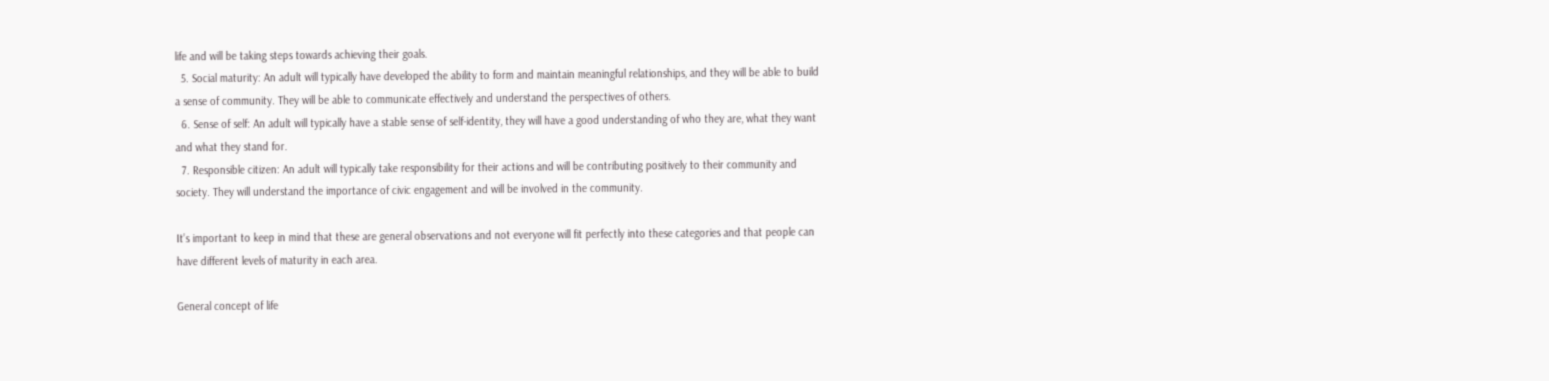life and will be taking steps towards achieving their goals.
  5. Social maturity: An adult will typically have developed the ability to form and maintain meaningful relationships, and they will be able to build a sense of community. They will be able to communicate effectively and understand the perspectives of others.
  6. Sense of self: An adult will typically have a stable sense of self-identity, they will have a good understanding of who they are, what they want and what they stand for.
  7. Responsible citizen: An adult will typically take responsibility for their actions and will be contributing positively to their community and society. They will understand the importance of civic engagement and will be involved in the community.

It’s important to keep in mind that these are general observations and not everyone will fit perfectly into these categories and that people can have different levels of maturity in each area.

General concept of life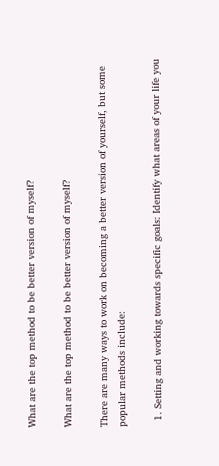What are the top method to be better version of myself?

What are the top method to be better version of myself?

There are many ways to work on becoming a better version of yourself, but some popular methods include:

  1. Setting and working towards specific goals: Identify what areas of your life you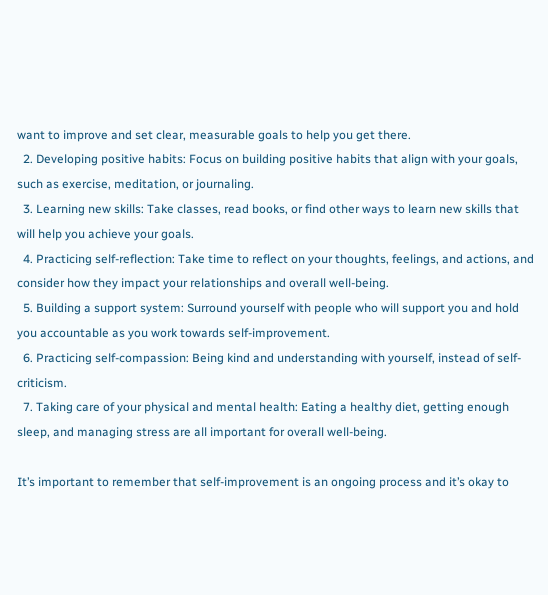want to improve and set clear, measurable goals to help you get there.
  2. Developing positive habits: Focus on building positive habits that align with your goals, such as exercise, meditation, or journaling.
  3. Learning new skills: Take classes, read books, or find other ways to learn new skills that will help you achieve your goals.
  4. Practicing self-reflection: Take time to reflect on your thoughts, feelings, and actions, and consider how they impact your relationships and overall well-being.
  5. Building a support system: Surround yourself with people who will support you and hold you accountable as you work towards self-improvement.
  6. Practicing self-compassion: Being kind and understanding with yourself, instead of self-criticism.
  7. Taking care of your physical and mental health: Eating a healthy diet, getting enough sleep, and managing stress are all important for overall well-being.

It’s important to remember that self-improvement is an ongoing process and it’s okay to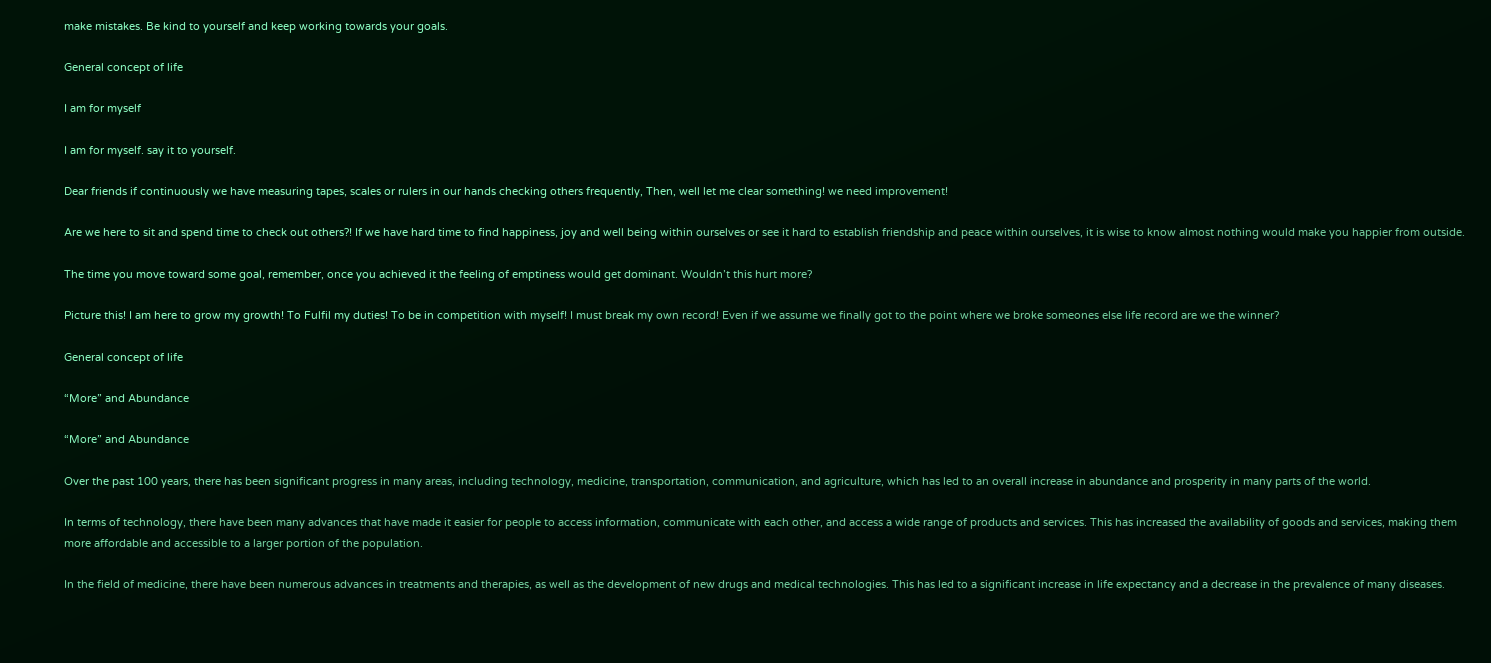make mistakes. Be kind to yourself and keep working towards your goals.

General concept of life

I am for myself

I am for myself. say it to yourself.

Dear friends if continuously we have measuring tapes, scales or rulers in our hands checking others frequently, Then, well let me clear something! we need improvement!

Are we here to sit and spend time to check out others?! If we have hard time to find happiness, joy and well being within ourselves or see it hard to establish friendship and peace within ourselves, it is wise to know almost nothing would make you happier from outside.

The time you move toward some goal, remember, once you achieved it the feeling of emptiness would get dominant. Wouldn’t this hurt more?

Picture this! I am here to grow my growth! To Fulfil my duties! To be in competition with myself! I must break my own record! Even if we assume we finally got to the point where we broke someones else life record are we the winner?

General concept of life

“More” and Abundance

“More” and Abundance

Over the past 100 years, there has been significant progress in many areas, including technology, medicine, transportation, communication, and agriculture, which has led to an overall increase in abundance and prosperity in many parts of the world.

In terms of technology, there have been many advances that have made it easier for people to access information, communicate with each other, and access a wide range of products and services. This has increased the availability of goods and services, making them more affordable and accessible to a larger portion of the population.

In the field of medicine, there have been numerous advances in treatments and therapies, as well as the development of new drugs and medical technologies. This has led to a significant increase in life expectancy and a decrease in the prevalence of many diseases.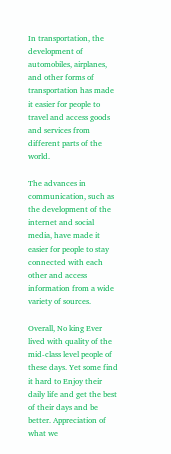In transportation, the development of automobiles, airplanes, and other forms of transportation has made it easier for people to travel and access goods and services from different parts of the world.

The advances in communication, such as the development of the internet and social media, have made it easier for people to stay connected with each other and access information from a wide variety of sources.

Overall, No king Ever lived with quality of the mid-class level people of these days. Yet some find it hard to Enjoy their daily life and get the best of their days and be better. Appreciation of what we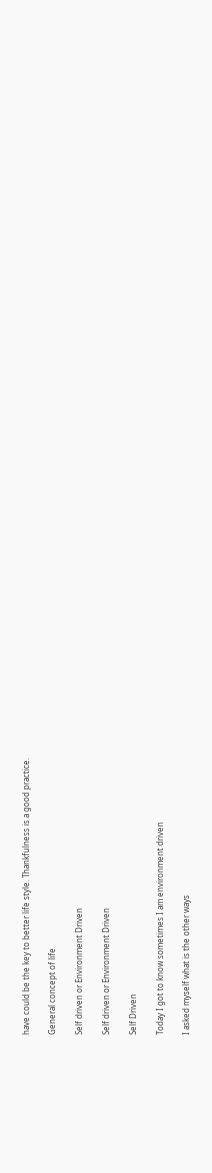have could be the key to better life style. Thankfulness is a good practice.

General concept of life

Self driven or Environment Driven

Self driven or Environment Driven

Self Driven

Today I got to know sometimes I am environment driven

I asked myself what is the other ways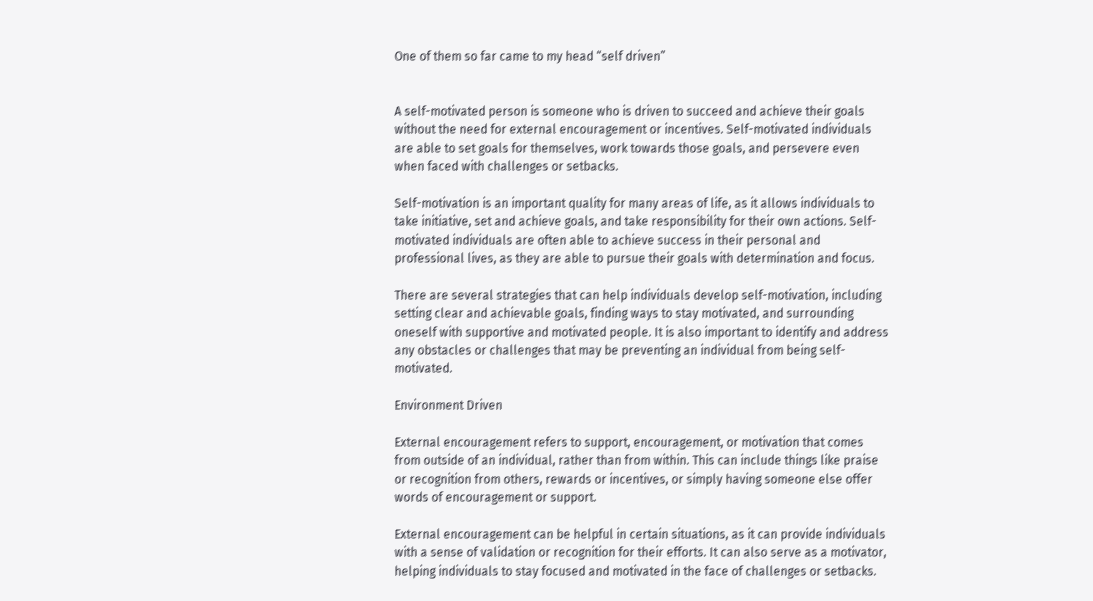One of them so far came to my head “self driven”


A self-motivated person is someone who is driven to succeed and achieve their goals without the need for external encouragement or incentives. Self-motivated individuals are able to set goals for themselves, work towards those goals, and persevere even when faced with challenges or setbacks.

Self-motivation is an important quality for many areas of life, as it allows individuals to take initiative, set and achieve goals, and take responsibility for their own actions. Self-motivated individuals are often able to achieve success in their personal and professional lives, as they are able to pursue their goals with determination and focus.

There are several strategies that can help individuals develop self-motivation, including setting clear and achievable goals, finding ways to stay motivated, and surrounding oneself with supportive and motivated people. It is also important to identify and address any obstacles or challenges that may be preventing an individual from being self-motivated.

Environment Driven

External encouragement refers to support, encouragement, or motivation that comes from outside of an individual, rather than from within. This can include things like praise or recognition from others, rewards or incentives, or simply having someone else offer words of encouragement or support.

External encouragement can be helpful in certain situations, as it can provide individuals with a sense of validation or recognition for their efforts. It can also serve as a motivator, helping individuals to stay focused and motivated in the face of challenges or setbacks.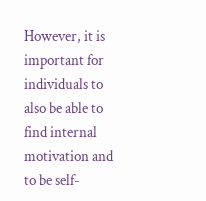However, it is important for individuals to also be able to find internal motivation and to be self-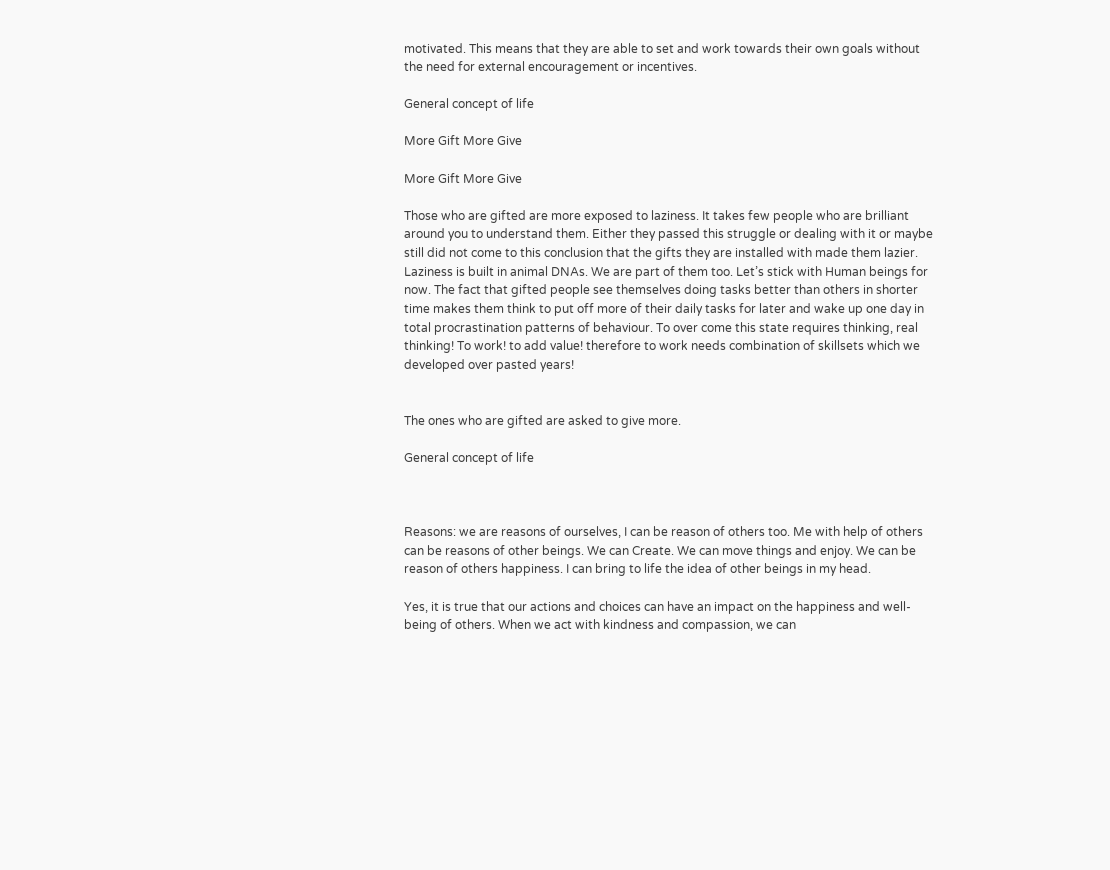motivated. This means that they are able to set and work towards their own goals without the need for external encouragement or incentives.

General concept of life

More Gift More Give

More Gift More Give

Those who are gifted are more exposed to laziness. It takes few people who are brilliant around you to understand them. Either they passed this struggle or dealing with it or maybe still did not come to this conclusion that the gifts they are installed with made them lazier. Laziness is built in animal DNAs. We are part of them too. Let’s stick with Human beings for now. The fact that gifted people see themselves doing tasks better than others in shorter time makes them think to put off more of their daily tasks for later and wake up one day in total procrastination patterns of behaviour. To over come this state requires thinking, real thinking! To work! to add value! therefore to work needs combination of skillsets which we developed over pasted years!


The ones who are gifted are asked to give more.

General concept of life



Reasons: we are reasons of ourselves, I can be reason of others too. Me with help of others can be reasons of other beings. We can Create. We can move things and enjoy. We can be reason of others happiness. I can bring to life the idea of other beings in my head.

Yes, it is true that our actions and choices can have an impact on the happiness and well-being of others. When we act with kindness and compassion, we can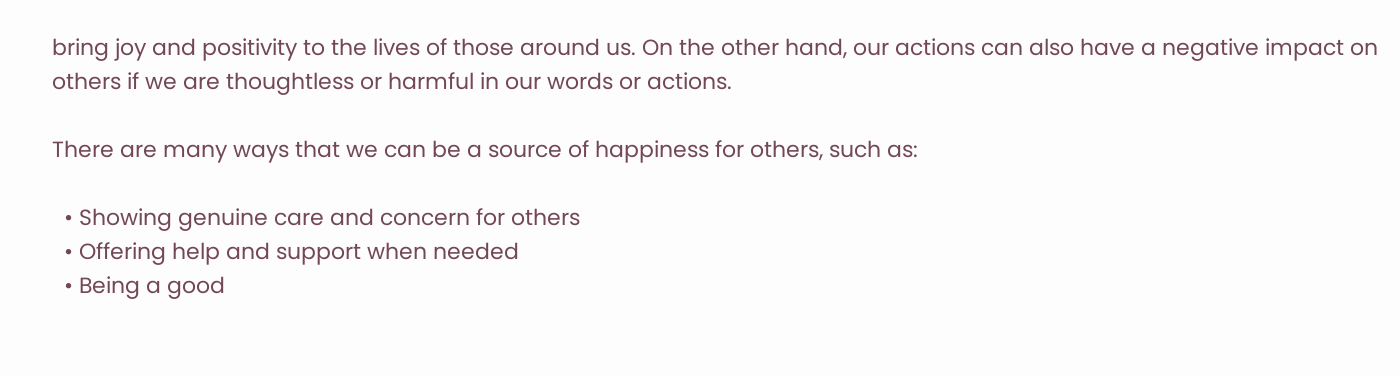bring joy and positivity to the lives of those around us. On the other hand, our actions can also have a negative impact on others if we are thoughtless or harmful in our words or actions.

There are many ways that we can be a source of happiness for others, such as:

  • Showing genuine care and concern for others
  • Offering help and support when needed
  • Being a good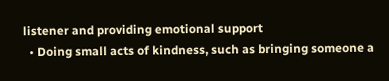listener and providing emotional support
  • Doing small acts of kindness, such as bringing someone a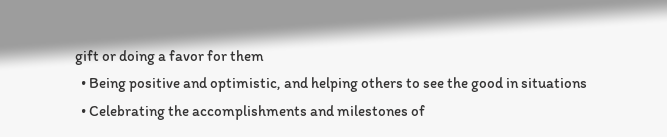gift or doing a favor for them
  • Being positive and optimistic, and helping others to see the good in situations
  • Celebrating the accomplishments and milestones of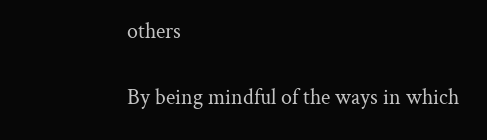others

By being mindful of the ways in which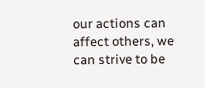our actions can affect others, we can strive to be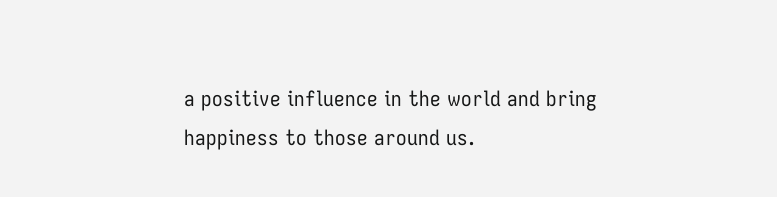a positive influence in the world and bring happiness to those around us.